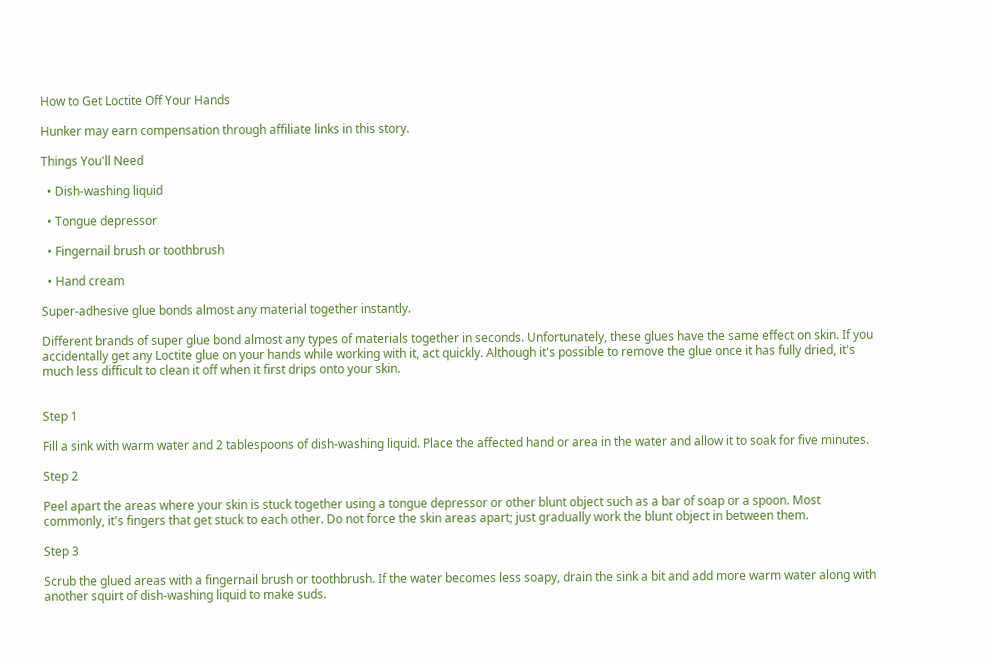How to Get Loctite Off Your Hands

Hunker may earn compensation through affiliate links in this story.

Things You'll Need

  • Dish-washing liquid

  • Tongue depressor

  • Fingernail brush or toothbrush

  • Hand cream

Super-adhesive glue bonds almost any material together instantly.

Different brands of super glue bond almost any types of materials together in seconds. Unfortunately, these glues have the same effect on skin. If you accidentally get any Loctite glue on your hands while working with it, act quickly. Although it's possible to remove the glue once it has fully dried, it's much less difficult to clean it off when it first drips onto your skin.


Step 1

Fill a sink with warm water and 2 tablespoons of dish-washing liquid. Place the affected hand or area in the water and allow it to soak for five minutes.

Step 2

Peel apart the areas where your skin is stuck together using a tongue depressor or other blunt object such as a bar of soap or a spoon. Most commonly, it's fingers that get stuck to each other. Do not force the skin areas apart; just gradually work the blunt object in between them.

Step 3

Scrub the glued areas with a fingernail brush or toothbrush. If the water becomes less soapy, drain the sink a bit and add more warm water along with another squirt of dish-washing liquid to make suds.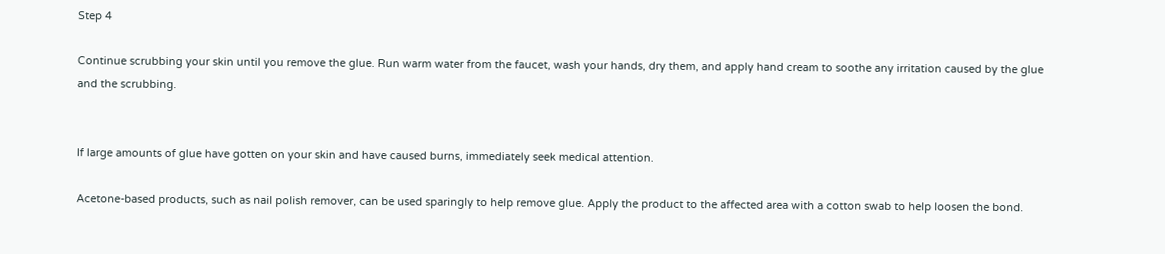Step 4

Continue scrubbing your skin until you remove the glue. Run warm water from the faucet, wash your hands, dry them, and apply hand cream to soothe any irritation caused by the glue and the scrubbing.


If large amounts of glue have gotten on your skin and have caused burns, immediately seek medical attention.

Acetone-based products, such as nail polish remover, can be used sparingly to help remove glue. Apply the product to the affected area with a cotton swab to help loosen the bond.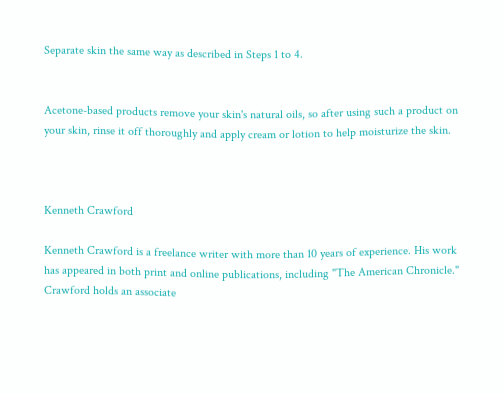Separate skin the same way as described in Steps 1 to 4.


Acetone-based products remove your skin's natural oils, so after using such a product on your skin, rinse it off thoroughly and apply cream or lotion to help moisturize the skin.



Kenneth Crawford

Kenneth Crawford is a freelance writer with more than 10 years of experience. His work has appeared in both print and online publications, including "The American Chronicle." Crawford holds an associate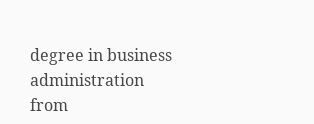degree in business administration from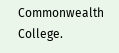Commonwealth College.